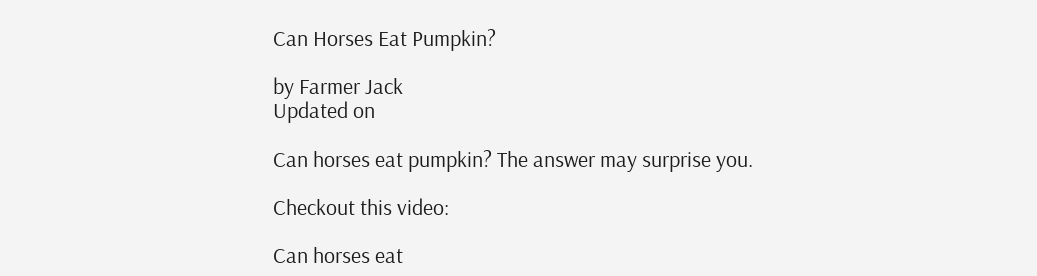Can Horses Eat Pumpkin?

by Farmer Jack
Updated on

Can horses eat pumpkin? The answer may surprise you.

Checkout this video:

Can horses eat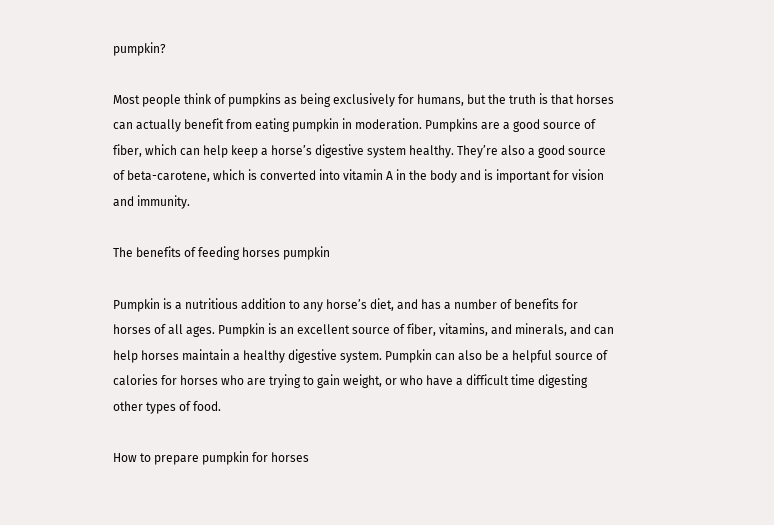pumpkin?

Most people think of pumpkins as being exclusively for humans, but the truth is that horses can actually benefit from eating pumpkin in moderation. Pumpkins are a good source of fiber, which can help keep a horse’s digestive system healthy. They’re also a good source of beta-carotene, which is converted into vitamin A in the body and is important for vision and immunity.

The benefits of feeding horses pumpkin

Pumpkin is a nutritious addition to any horse’s diet, and has a number of benefits for horses of all ages. Pumpkin is an excellent source of fiber, vitamins, and minerals, and can help horses maintain a healthy digestive system. Pumpkin can also be a helpful source of calories for horses who are trying to gain weight, or who have a difficult time digesting other types of food.

How to prepare pumpkin for horses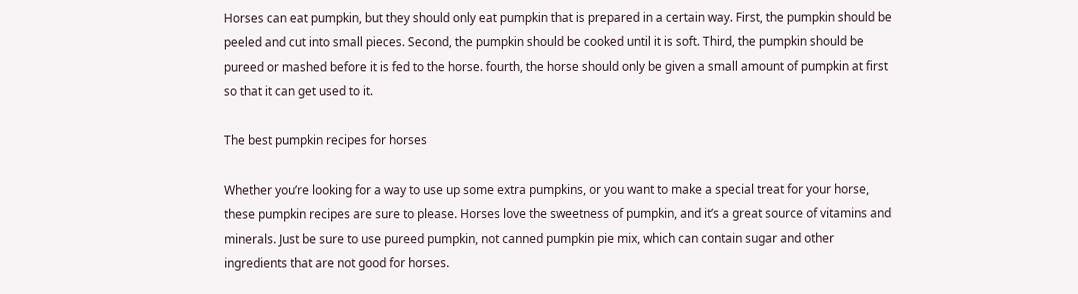Horses can eat pumpkin, but they should only eat pumpkin that is prepared in a certain way. First, the pumpkin should be peeled and cut into small pieces. Second, the pumpkin should be cooked until it is soft. Third, the pumpkin should be pureed or mashed before it is fed to the horse. fourth, the horse should only be given a small amount of pumpkin at first so that it can get used to it.

The best pumpkin recipes for horses

Whether you’re looking for a way to use up some extra pumpkins, or you want to make a special treat for your horse, these pumpkin recipes are sure to please. Horses love the sweetness of pumpkin, and it’s a great source of vitamins and minerals. Just be sure to use pureed pumpkin, not canned pumpkin pie mix, which can contain sugar and other ingredients that are not good for horses.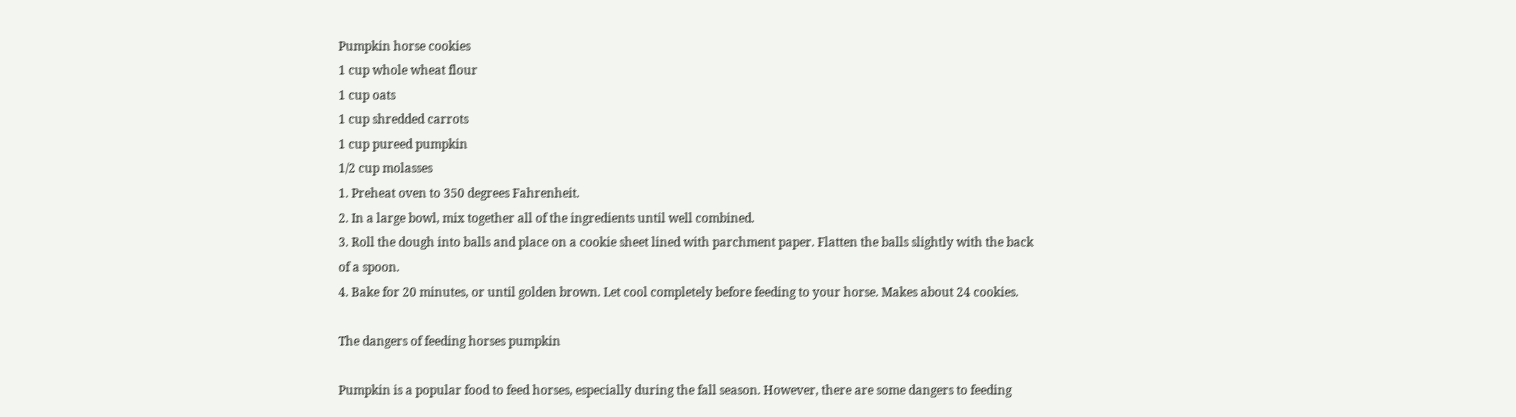Pumpkin horse cookies
1 cup whole wheat flour
1 cup oats
1 cup shredded carrots
1 cup pureed pumpkin
1/2 cup molasses
1. Preheat oven to 350 degrees Fahrenheit.
2. In a large bowl, mix together all of the ingredients until well combined.
3. Roll the dough into balls and place on a cookie sheet lined with parchment paper. Flatten the balls slightly with the back of a spoon.
4. Bake for 20 minutes, or until golden brown. Let cool completely before feeding to your horse. Makes about 24 cookies.

The dangers of feeding horses pumpkin

Pumpkin is a popular food to feed horses, especially during the fall season. However, there are some dangers to feeding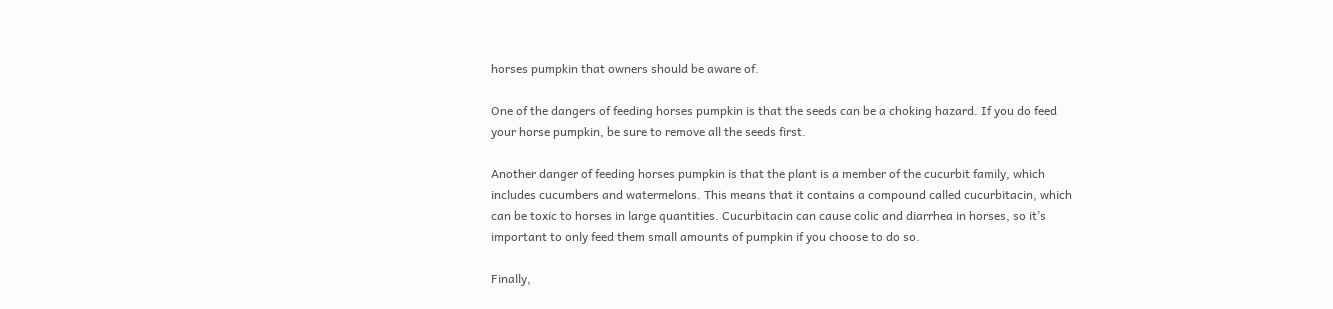horses pumpkin that owners should be aware of.

One of the dangers of feeding horses pumpkin is that the seeds can be a choking hazard. If you do feed your horse pumpkin, be sure to remove all the seeds first.

Another danger of feeding horses pumpkin is that the plant is a member of the cucurbit family, which includes cucumbers and watermelons. This means that it contains a compound called cucurbitacin, which can be toxic to horses in large quantities. Cucurbitacin can cause colic and diarrhea in horses, so it’s important to only feed them small amounts of pumpkin if you choose to do so.

Finally,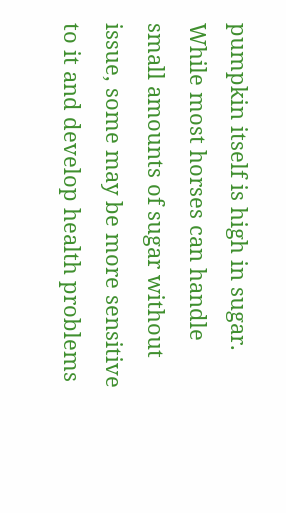pumpkin itself is high in sugar. While most horses can handle small amounts of sugar without issue, some may be more sensitive to it and develop health problems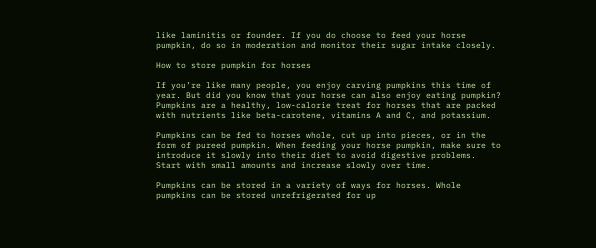like laminitis or founder. If you do choose to feed your horse pumpkin, do so in moderation and monitor their sugar intake closely.

How to store pumpkin for horses

If you’re like many people, you enjoy carving pumpkins this time of year. But did you know that your horse can also enjoy eating pumpkin? Pumpkins are a healthy, low-calorie treat for horses that are packed with nutrients like beta-carotene, vitamins A and C, and potassium.

Pumpkins can be fed to horses whole, cut up into pieces, or in the form of pureed pumpkin. When feeding your horse pumpkin, make sure to introduce it slowly into their diet to avoid digestive problems. Start with small amounts and increase slowly over time.

Pumpkins can be stored in a variety of ways for horses. Whole pumpkins can be stored unrefrigerated for up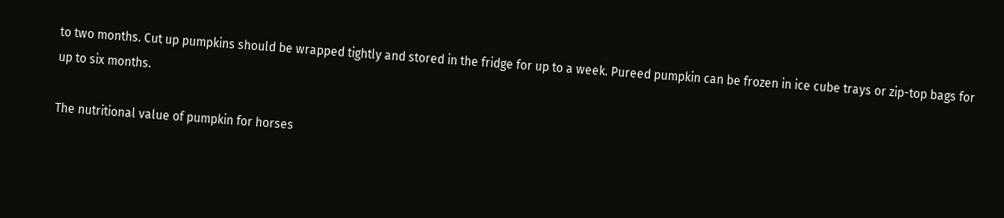to two months. Cut up pumpkins should be wrapped tightly and stored in the fridge for up to a week. Pureed pumpkin can be frozen in ice cube trays or zip-top bags for up to six months.

The nutritional value of pumpkin for horses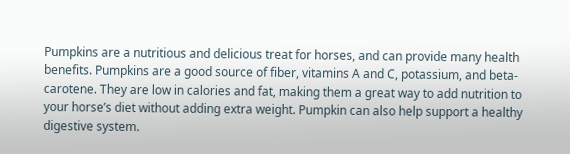Pumpkins are a nutritious and delicious treat for horses, and can provide many health benefits. Pumpkins are a good source of fiber, vitamins A and C, potassium, and beta-carotene. They are low in calories and fat, making them a great way to add nutrition to your horse’s diet without adding extra weight. Pumpkin can also help support a healthy digestive system.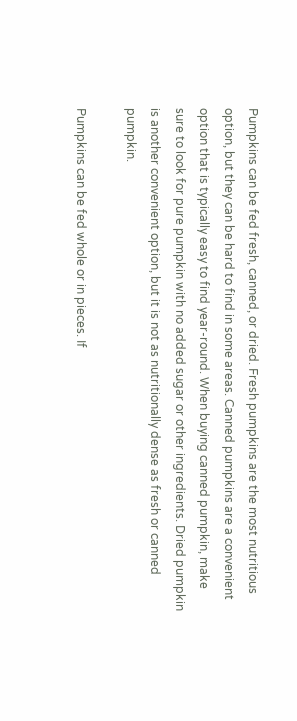Pumpkins can be fed fresh, canned, or dried. Fresh pumpkins are the most nutritious option, but they can be hard to find in some areas. Canned pumpkins are a convenient option that is typically easy to find year-round. When buying canned pumpkin, make sure to look for pure pumpkin with no added sugar or other ingredients. Dried pumpkin is another convenient option, but it is not as nutritionally dense as fresh or canned pumpkin.

Pumpkins can be fed whole or in pieces. If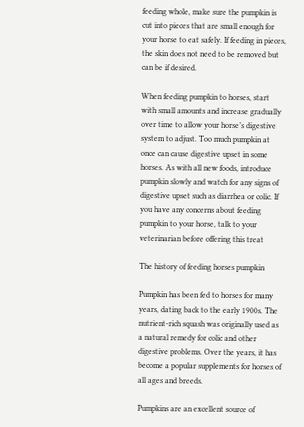feeding whole, make sure the pumpkin is cut into pieces that are small enough for your horse to eat safely. If feeding in pieces, the skin does not need to be removed but can be if desired.

When feeding pumpkin to horses, start with small amounts and increase gradually over time to allow your horse’s digestive system to adjust. Too much pumpkin at once can cause digestive upset in some horses. As with all new foods, introduce pumpkin slowly and watch for any signs of digestive upset such as diarrhea or colic. If you have any concerns about feeding pumpkin to your horse, talk to your veterinarian before offering this treat

The history of feeding horses pumpkin

Pumpkin has been fed to horses for many years, dating back to the early 1900s. The nutrient-rich squash was originally used as a natural remedy for colic and other digestive problems. Over the years, it has become a popular supplements for horses of all ages and breeds.

Pumpkins are an excellent source of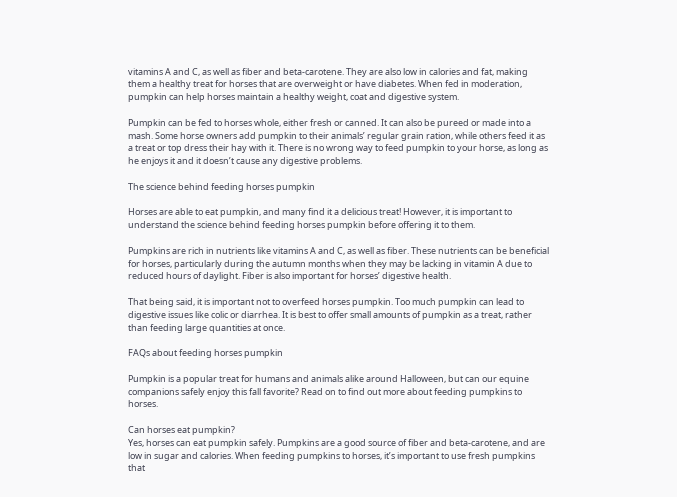vitamins A and C, as well as fiber and beta-carotene. They are also low in calories and fat, making them a healthy treat for horses that are overweight or have diabetes. When fed in moderation, pumpkin can help horses maintain a healthy weight, coat and digestive system.

Pumpkin can be fed to horses whole, either fresh or canned. It can also be pureed or made into a mash. Some horse owners add pumpkin to their animals’ regular grain ration, while others feed it as a treat or top dress their hay with it. There is no wrong way to feed pumpkin to your horse, as long as he enjoys it and it doesn’t cause any digestive problems.

The science behind feeding horses pumpkin

Horses are able to eat pumpkin, and many find it a delicious treat! However, it is important to understand the science behind feeding horses pumpkin before offering it to them.

Pumpkins are rich in nutrients like vitamins A and C, as well as fiber. These nutrients can be beneficial for horses, particularly during the autumn months when they may be lacking in vitamin A due to reduced hours of daylight. Fiber is also important for horses’ digestive health.

That being said, it is important not to overfeed horses pumpkin. Too much pumpkin can lead to digestive issues like colic or diarrhea. It is best to offer small amounts of pumpkin as a treat, rather than feeding large quantities at once.

FAQs about feeding horses pumpkin

Pumpkin is a popular treat for humans and animals alike around Halloween, but can our equine companions safely enjoy this fall favorite? Read on to find out more about feeding pumpkins to horses.

Can horses eat pumpkin?
Yes, horses can eat pumpkin safely. Pumpkins are a good source of fiber and beta-carotene, and are low in sugar and calories. When feeding pumpkins to horses, it’s important to use fresh pumpkins that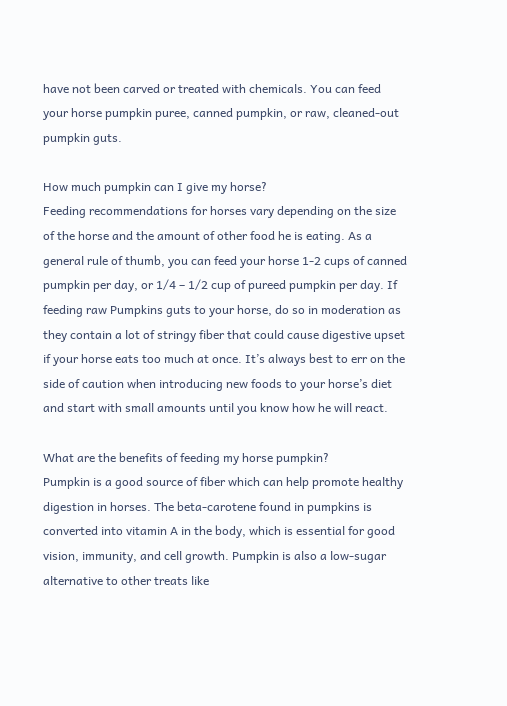have not been carved or treated with chemicals. You can feed your horse pumpkin puree, canned pumpkin, or raw, cleaned-out pumpkin guts.

How much pumpkin can I give my horse?
Feeding recommendations for horses vary depending on the size of the horse and the amount of other food he is eating. As a general rule of thumb, you can feed your horse 1-2 cups of canned pumpkin per day, or 1/4 – 1/2 cup of pureed pumpkin per day. If feeding raw Pumpkins guts to your horse, do so in moderation as they contain a lot of stringy fiber that could cause digestive upset if your horse eats too much at once. It’s always best to err on the side of caution when introducing new foods to your horse’s diet and start with small amounts until you know how he will react.

What are the benefits of feeding my horse pumpkin?
Pumpkin is a good source of fiber which can help promote healthy digestion in horses. The beta-carotene found in pumpkins is converted into vitamin A in the body, which is essential for good vision, immunity, and cell growth. Pumpkin is also a low-sugar alternative to other treats like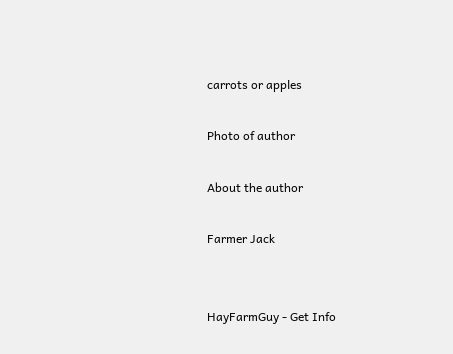carrots or apples

Photo of author

About the author

Farmer Jack


HayFarmGuy - Get Info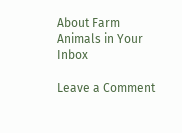About Farm Animals in Your Inbox

Leave a Comment